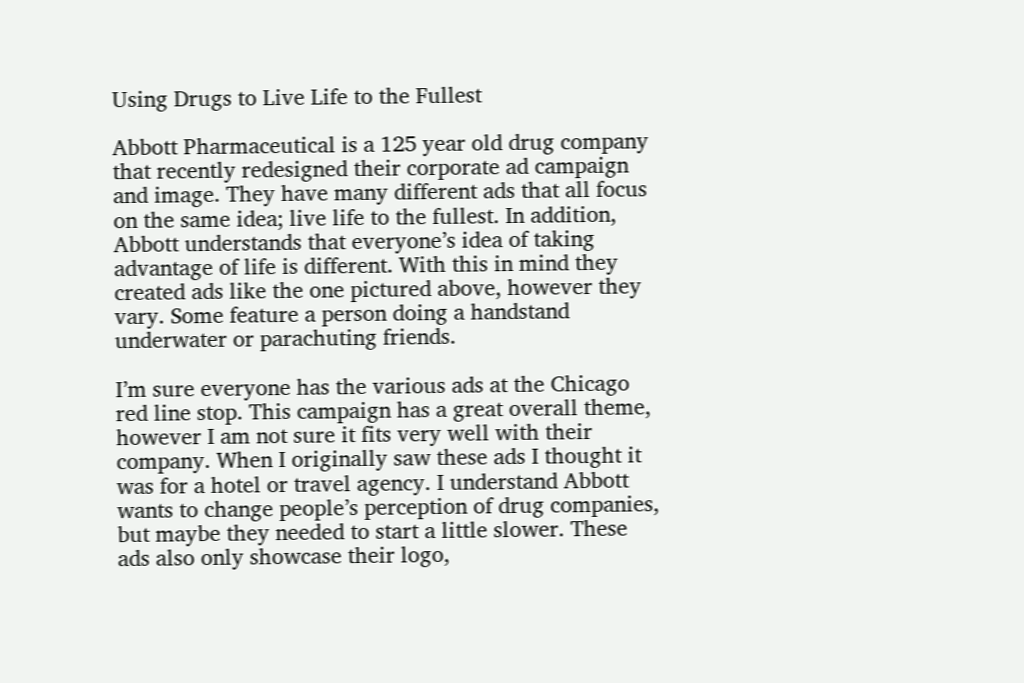Using Drugs to Live Life to the Fullest

Abbott Pharmaceutical is a 125 year old drug company that recently redesigned their corporate ad campaign and image. They have many different ads that all focus on the same idea; live life to the fullest. In addition, Abbott understands that everyone’s idea of taking advantage of life is different. With this in mind they created ads like the one pictured above, however they vary. Some feature a person doing a handstand underwater or parachuting friends.

I’m sure everyone has the various ads at the Chicago red line stop. This campaign has a great overall theme, however I am not sure it fits very well with their company. When I originally saw these ads I thought it was for a hotel or travel agency. I understand Abbott wants to change people’s perception of drug companies, but maybe they needed to start a little slower. These ads also only showcase their logo,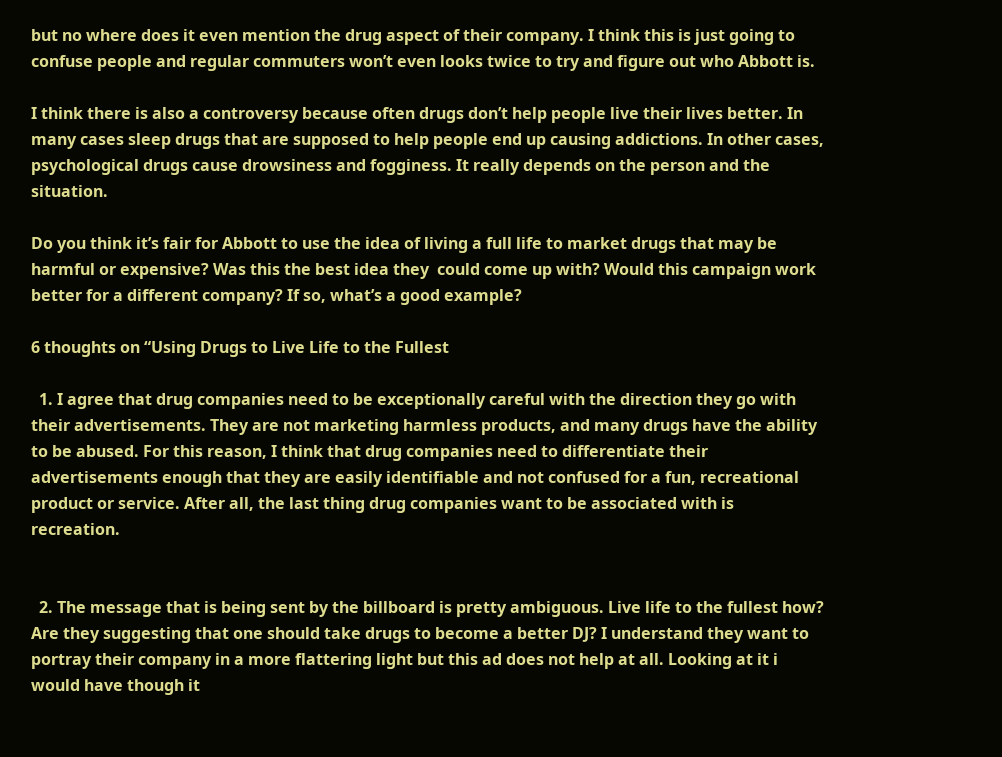but no where does it even mention the drug aspect of their company. I think this is just going to confuse people and regular commuters won’t even looks twice to try and figure out who Abbott is.

I think there is also a controversy because often drugs don’t help people live their lives better. In many cases sleep drugs that are supposed to help people end up causing addictions. In other cases, psychological drugs cause drowsiness and fogginess. It really depends on the person and the situation.

Do you think it’s fair for Abbott to use the idea of living a full life to market drugs that may be harmful or expensive? Was this the best idea they  could come up with? Would this campaign work better for a different company? If so, what’s a good example?

6 thoughts on “Using Drugs to Live Life to the Fullest

  1. I agree that drug companies need to be exceptionally careful with the direction they go with their advertisements. They are not marketing harmless products, and many drugs have the ability to be abused. For this reason, I think that drug companies need to differentiate their advertisements enough that they are easily identifiable and not confused for a fun, recreational product or service. After all, the last thing drug companies want to be associated with is recreation.


  2. The message that is being sent by the billboard is pretty ambiguous. Live life to the fullest how? Are they suggesting that one should take drugs to become a better DJ? I understand they want to portray their company in a more flattering light but this ad does not help at all. Looking at it i would have though it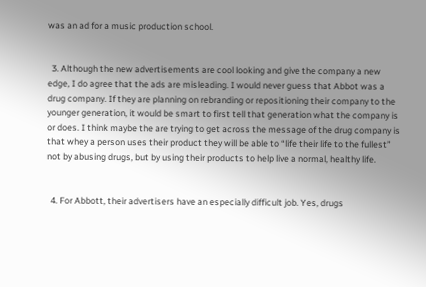was an ad for a music production school.


  3. Although the new advertisements are cool looking and give the company a new edge, I do agree that the ads are misleading. I would never guess that Abbot was a drug company. If they are planning on rebranding or repositioning their company to the younger generation, it would be smart to first tell that generation what the company is or does. I think maybe the are trying to get across the message of the drug company is that whey a person uses their product they will be able to “life their life to the fullest” not by abusing drugs, but by using their products to help live a normal, healthy life.


  4. For Abbott, their advertisers have an especially difficult job. Yes, drugs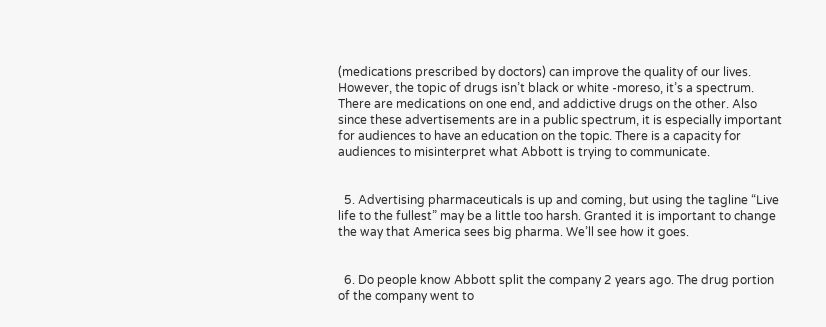(medications prescribed by doctors) can improve the quality of our lives. However, the topic of drugs isn’t black or white -moreso, it’s a spectrum. There are medications on one end, and addictive drugs on the other. Also since these advertisements are in a public spectrum, it is especially important for audiences to have an education on the topic. There is a capacity for audiences to misinterpret what Abbott is trying to communicate.


  5. Advertising pharmaceuticals is up and coming, but using the tagline “Live life to the fullest” may be a little too harsh. Granted it is important to change the way that America sees big pharma. We’ll see how it goes.


  6. Do people know Abbott split the company 2 years ago. The drug portion of the company went to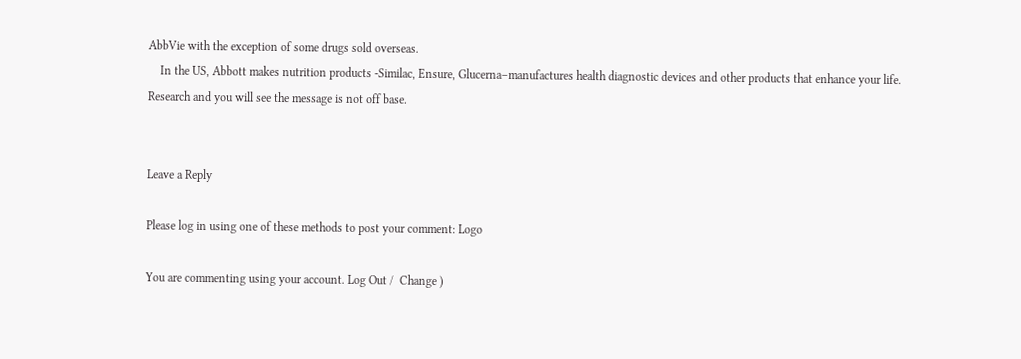AbbVie with the exception of some drugs sold overseas.
    In the US, Abbott makes nutrition products -Similac, Ensure, Glucerna–manufactures health diagnostic devices and other products that enhance your life. Research and you will see the message is not off base.


Leave a Reply

Please log in using one of these methods to post your comment: Logo

You are commenting using your account. Log Out /  Change )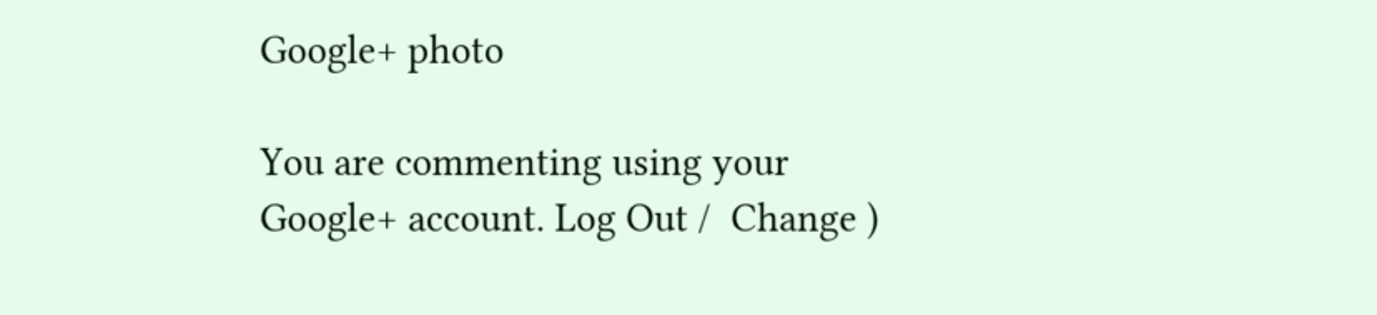Google+ photo

You are commenting using your Google+ account. Log Out /  Change )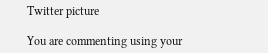Twitter picture

You are commenting using your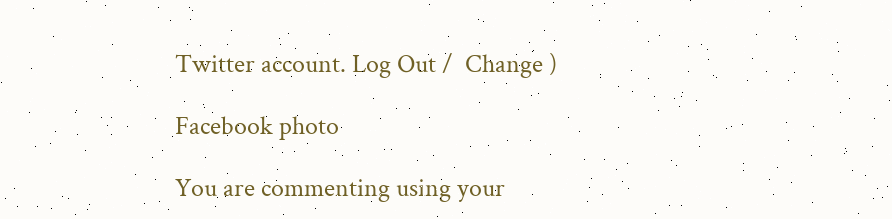Twitter account. Log Out /  Change )

Facebook photo

You are commenting using your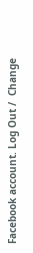Facebook account. Log Out /  Change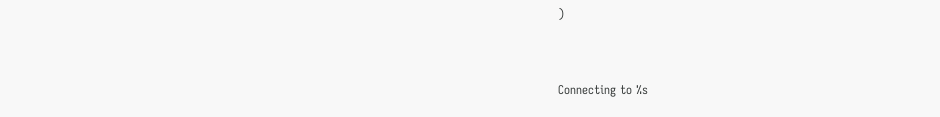)


Connecting to %s